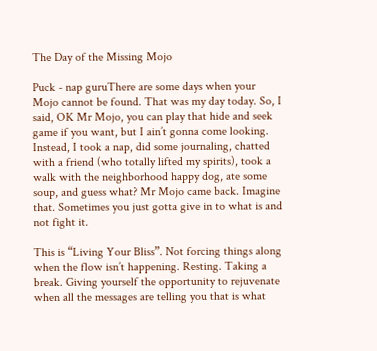The Day of the Missing Mojo

Puck - nap guruThere are some days when your Mojo cannot be found. That was my day today. So, I said, OK Mr Mojo, you can play that hide and seek game if you want, but I ain’t gonna come looking. Instead, I took a nap, did some journaling, chatted with a friend (who totally lifted my spirits), took a walk with the neighborhood happy dog, ate some soup, and guess what? Mr Mojo came back. Imagine that. Sometimes you just gotta give in to what is and not fight it.

This is “Living Your Bliss”. Not forcing things along when the flow isn’t happening. Resting. Taking a break. Giving yourself the opportunity to rejuvenate when all the messages are telling you that is what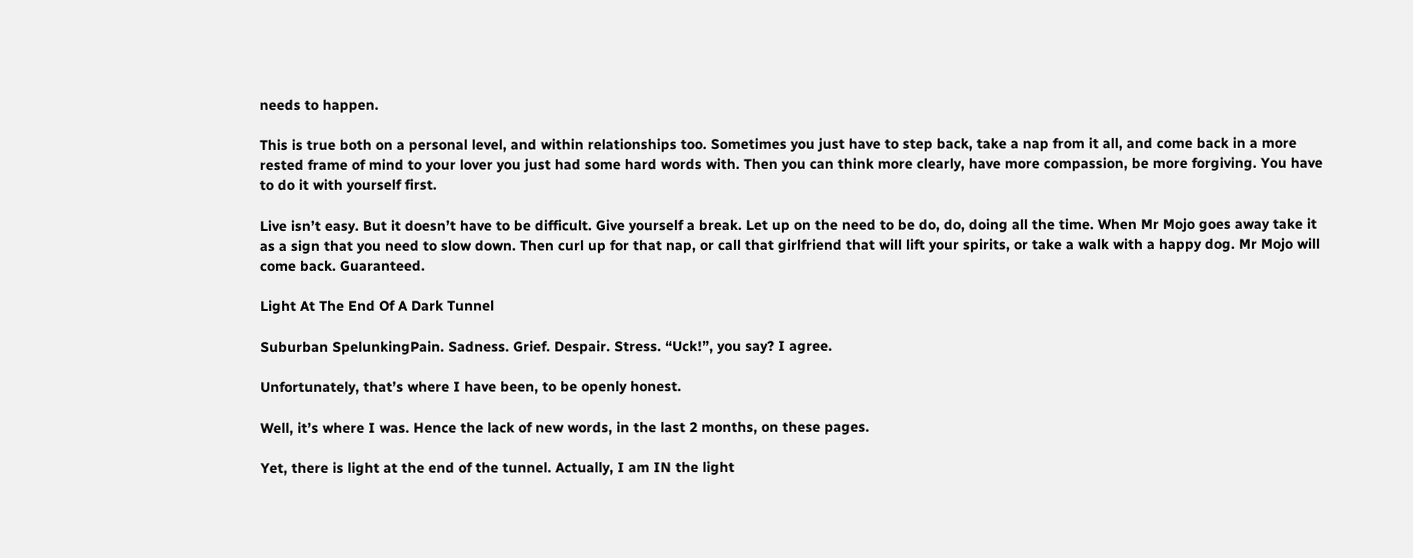needs to happen.

This is true both on a personal level, and within relationships too. Sometimes you just have to step back, take a nap from it all, and come back in a more rested frame of mind to your lover you just had some hard words with. Then you can think more clearly, have more compassion, be more forgiving. You have to do it with yourself first.

Live isn’t easy. But it doesn’t have to be difficult. Give yourself a break. Let up on the need to be do, do, doing all the time. When Mr Mojo goes away take it as a sign that you need to slow down. Then curl up for that nap, or call that girlfriend that will lift your spirits, or take a walk with a happy dog. Mr Mojo will come back. Guaranteed.

Light At The End Of A Dark Tunnel

Suburban SpelunkingPain. Sadness. Grief. Despair. Stress. “Uck!”, you say? I agree.

Unfortunately, that’s where I have been, to be openly honest.

Well, it’s where I was. Hence the lack of new words, in the last 2 months, on these pages.

Yet, there is light at the end of the tunnel. Actually, I am IN the light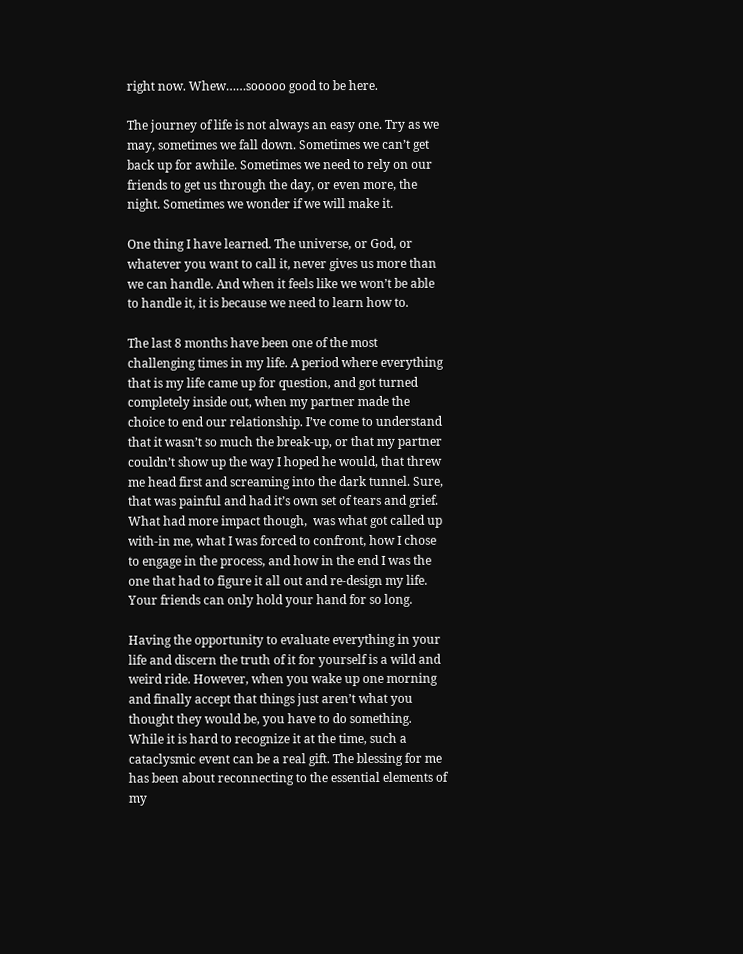right now. Whew……sooooo good to be here.

The journey of life is not always an easy one. Try as we may, sometimes we fall down. Sometimes we can’t get back up for awhile. Sometimes we need to rely on our friends to get us through the day, or even more, the night. Sometimes we wonder if we will make it.

One thing I have learned. The universe, or God, or whatever you want to call it, never gives us more than we can handle. And when it feels like we won’t be able to handle it, it is because we need to learn how to.

The last 8 months have been one of the most challenging times in my life. A period where everything that is my life came up for question, and got turned completely inside out, when my partner made the choice to end our relationship. I’ve come to understand that it wasn’t so much the break-up, or that my partner couldn’t show up the way I hoped he would, that threw me head first and screaming into the dark tunnel. Sure, that was painful and had it’s own set of tears and grief. What had more impact though,  was what got called up with-in me, what I was forced to confront, how I chose to engage in the process, and how in the end I was the one that had to figure it all out and re-design my life. Your friends can only hold your hand for so long.

Having the opportunity to evaluate everything in your life and discern the truth of it for yourself is a wild and weird ride. However, when you wake up one morning and finally accept that things just aren’t what you thought they would be, you have to do something. While it is hard to recognize it at the time, such a cataclysmic event can be a real gift. The blessing for me has been about reconnecting to the essential elements of my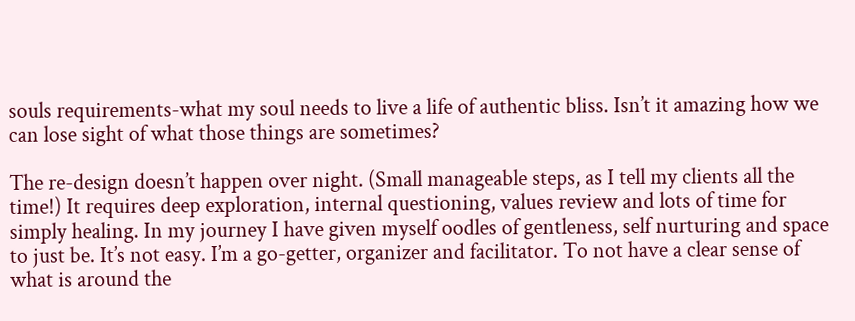souls requirements-what my soul needs to live a life of authentic bliss. Isn’t it amazing how we can lose sight of what those things are sometimes?

The re-design doesn’t happen over night. (Small manageable steps, as I tell my clients all the time!) It requires deep exploration, internal questioning, values review and lots of time for simply healing. In my journey I have given myself oodles of gentleness, self nurturing and space to just be. It’s not easy. I’m a go-getter, organizer and facilitator. To not have a clear sense of what is around the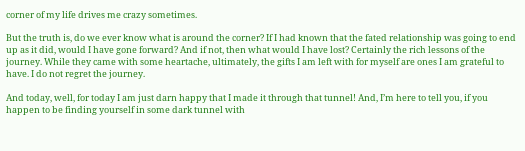corner of my life drives me crazy sometimes.

But the truth is, do we ever know what is around the corner? If I had known that the fated relationship was going to end up as it did, would I have gone forward? And if not, then what would I have lost? Certainly the rich lessons of the journey. While they came with some heartache, ultimately, the gifts I am left with for myself are ones I am grateful to have. I do not regret the journey.

And today, well, for today I am just darn happy that I made it through that tunnel! And, I’m here to tell you, if you happen to be finding yourself in some dark tunnel with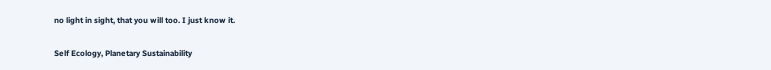no light in sight, that you will too. I just know it.

Self Ecology, Planetary Sustainability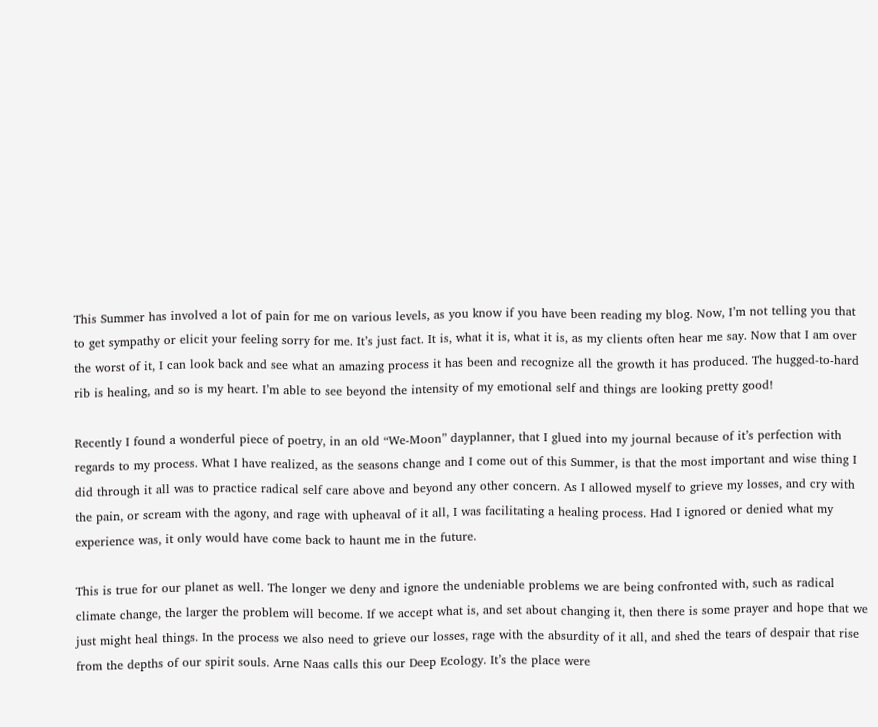This Summer has involved a lot of pain for me on various levels, as you know if you have been reading my blog. Now, I’m not telling you that to get sympathy or elicit your feeling sorry for me. It’s just fact. It is, what it is, what it is, as my clients often hear me say. Now that I am over the worst of it, I can look back and see what an amazing process it has been and recognize all the growth it has produced. The hugged-to-hard rib is healing, and so is my heart. I’m able to see beyond the intensity of my emotional self and things are looking pretty good!

Recently I found a wonderful piece of poetry, in an old “We-Moon” dayplanner, that I glued into my journal because of it’s perfection with regards to my process. What I have realized, as the seasons change and I come out of this Summer, is that the most important and wise thing I did through it all was to practice radical self care above and beyond any other concern. As I allowed myself to grieve my losses, and cry with the pain, or scream with the agony, and rage with upheaval of it all, I was facilitating a healing process. Had I ignored or denied what my experience was, it only would have come back to haunt me in the future.

This is true for our planet as well. The longer we deny and ignore the undeniable problems we are being confronted with, such as radical climate change, the larger the problem will become. If we accept what is, and set about changing it, then there is some prayer and hope that we just might heal things. In the process we also need to grieve our losses, rage with the absurdity of it all, and shed the tears of despair that rise from the depths of our spirit souls. Arne Naas calls this our Deep Ecology. It’s the place were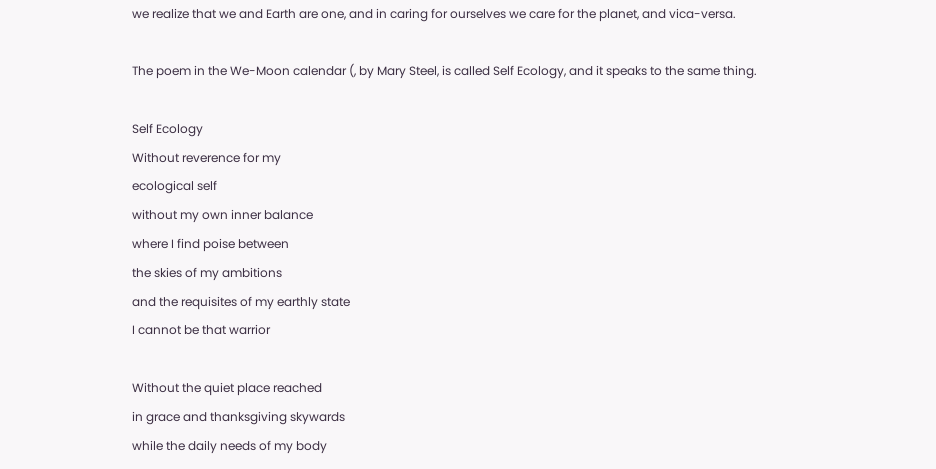we realize that we and Earth are one, and in caring for ourselves we care for the planet, and vica-versa.

The poem in the We-Moon calendar (, by Mary Steel, is called Self Ecology, and it speaks to the same thing.

Self Ecology
Without reverence for my
ecological self
without my own inner balance
where I find poise between
the skies of my ambitions
and the requisites of my earthly state
I cannot be that warrior

Without the quiet place reached
in grace and thanksgiving skywards
while the daily needs of my body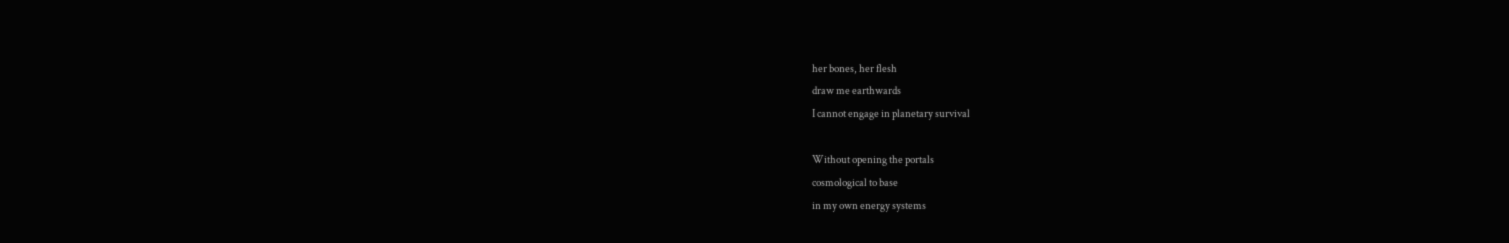her bones, her flesh
draw me earthwards
I cannot engage in planetary survival

Without opening the portals
cosmological to base
in my own energy systems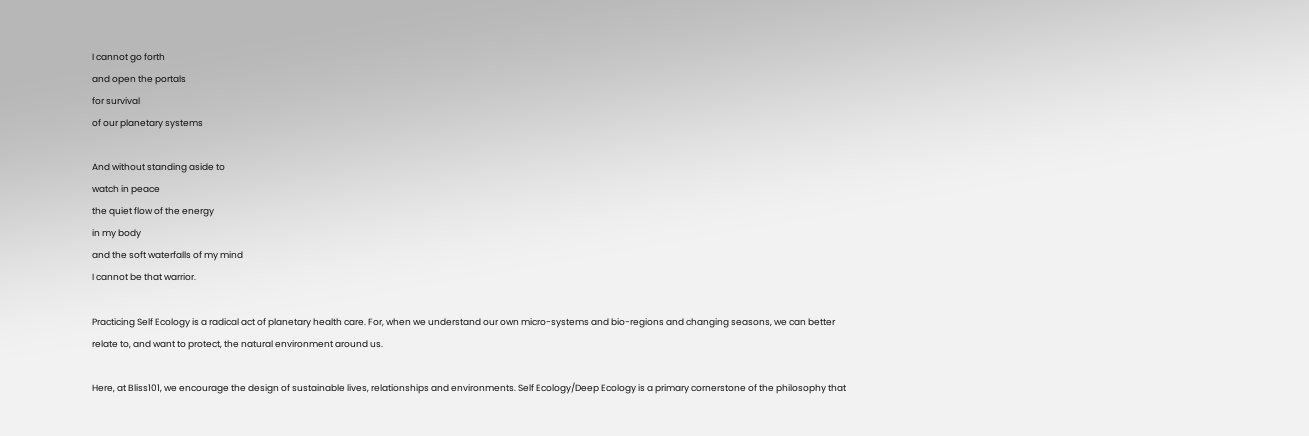I cannot go forth
and open the portals
for survival
of our planetary systems

And without standing aside to
watch in peace
the quiet flow of the energy
in my body
and the soft waterfalls of my mind
I cannot be that warrior.

Practicing Self Ecology is a radical act of planetary health care. For, when we understand our own micro-systems and bio-regions and changing seasons, we can better relate to, and want to protect, the natural environment around us.

Here, at Bliss101, we encourage the design of sustainable lives, relationships and environments. Self Ecology/Deep Ecology is a primary cornerstone of the philosophy that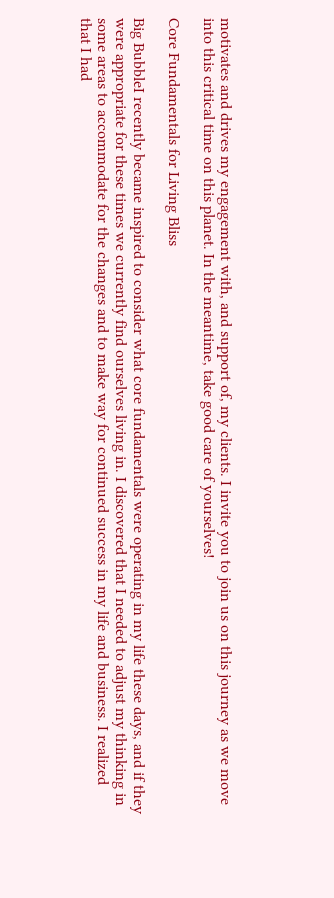motivates and drives my engagement with, and support of, my clients. I invite you to join us on this journey as we move into this critical time on this planet. In the meantime, take good care of yourselves!

Core Fundamentals for Living Bliss

Big BubbleI recently became inspired to consider what core fundamentals were operating in my life these days, and if they were appropriate for these times we currently find ourselves living in. I discovered that I needed to adjust my thinking in some areas to accommodate for the changes and to make way for continued success in my life and business. I realized that I had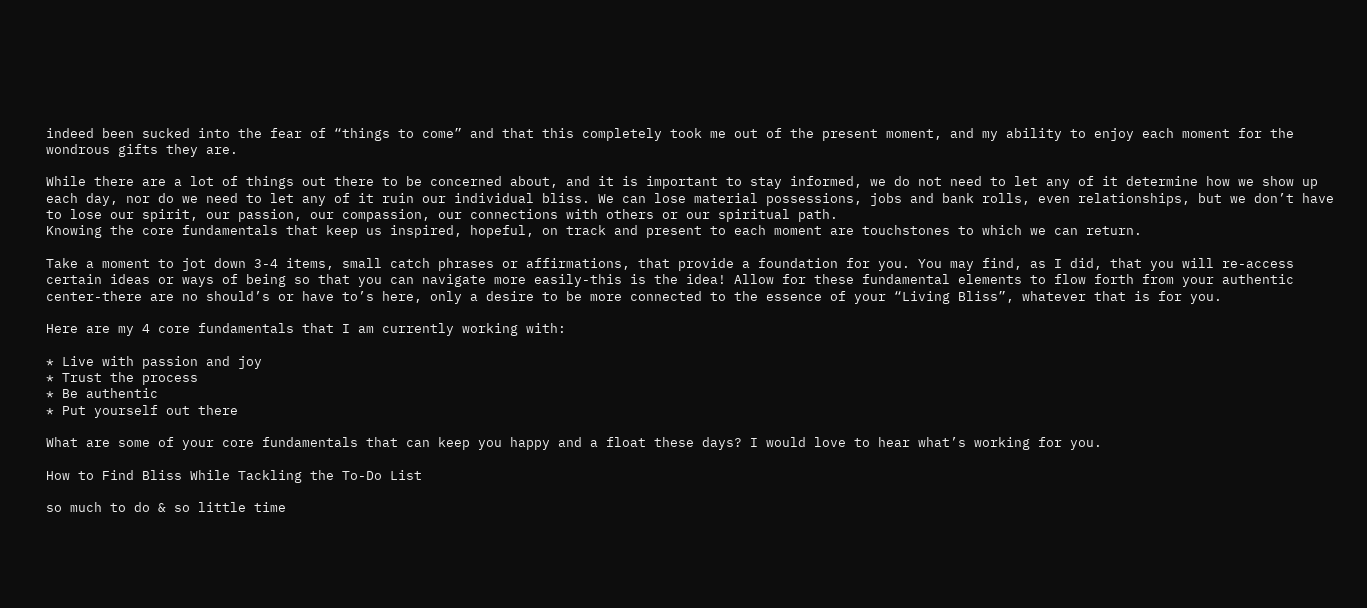indeed been sucked into the fear of “things to come” and that this completely took me out of the present moment, and my ability to enjoy each moment for the wondrous gifts they are.

While there are a lot of things out there to be concerned about, and it is important to stay informed, we do not need to let any of it determine how we show up each day, nor do we need to let any of it ruin our individual bliss. We can lose material possessions, jobs and bank rolls, even relationships, but we don’t have to lose our spirit, our passion, our compassion, our connections with others or our spiritual path.
Knowing the core fundamentals that keep us inspired, hopeful, on track and present to each moment are touchstones to which we can return.

Take a moment to jot down 3-4 items, small catch phrases or affirmations, that provide a foundation for you. You may find, as I did, that you will re-access certain ideas or ways of being so that you can navigate more easily-this is the idea! Allow for these fundamental elements to flow forth from your authentic center-there are no should’s or have to’s here, only a desire to be more connected to the essence of your “Living Bliss”, whatever that is for you.

Here are my 4 core fundamentals that I am currently working with:

* Live with passion and joy
* Trust the process
* Be authentic
* Put yourself out there

What are some of your core fundamentals that can keep you happy and a float these days? I would love to hear what’s working for you.

How to Find Bliss While Tackling the To-Do List

so much to do & so little time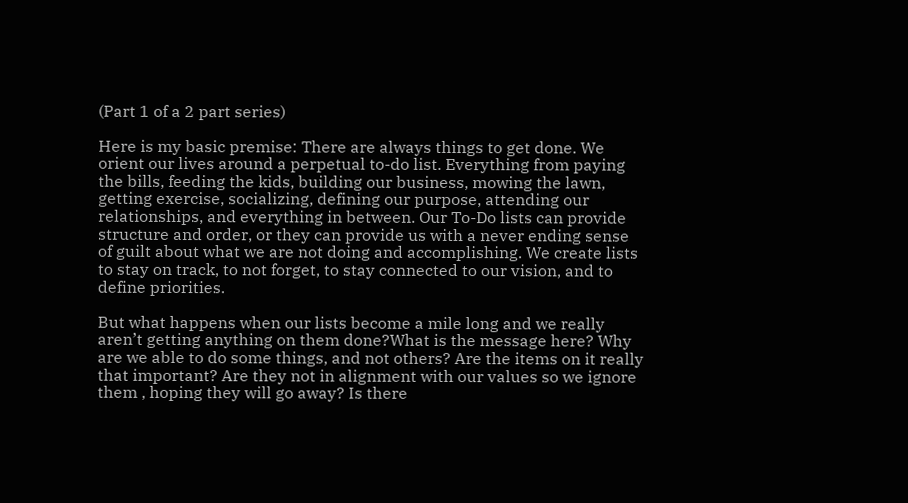(Part 1 of a 2 part series)

Here is my basic premise: There are always things to get done. We orient our lives around a perpetual to-do list. Everything from paying the bills, feeding the kids, building our business, mowing the lawn, getting exercise, socializing, defining our purpose, attending our relationships, and everything in between. Our To-Do lists can provide structure and order, or they can provide us with a never ending sense of guilt about what we are not doing and accomplishing. We create lists to stay on track, to not forget, to stay connected to our vision, and to define priorities.

But what happens when our lists become a mile long and we really aren’t getting anything on them done?What is the message here? Why are we able to do some things, and not others? Are the items on it really that important? Are they not in alignment with our values so we ignore them , hoping they will go away? Is there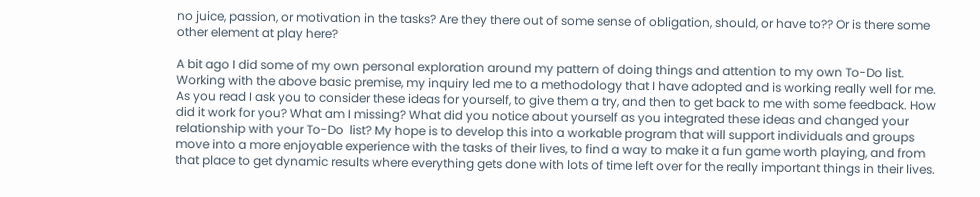no juice, passion, or motivation in the tasks? Are they there out of some sense of obligation, should, or have to?? Or is there some other element at play here?

A bit ago I did some of my own personal exploration around my pattern of doing things and attention to my own To-Do list. Working with the above basic premise, my inquiry led me to a methodology that I have adopted and is working really well for me. As you read I ask you to consider these ideas for yourself, to give them a try, and then to get back to me with some feedback. How did it work for you? What am I missing? What did you notice about yourself as you integrated these ideas and changed your relationship with your To-Do  list? My hope is to develop this into a workable program that will support individuals and groups move into a more enjoyable experience with the tasks of their lives, to find a way to make it a fun game worth playing, and from that place to get dynamic results where everything gets done with lots of time left over for the really important things in their lives.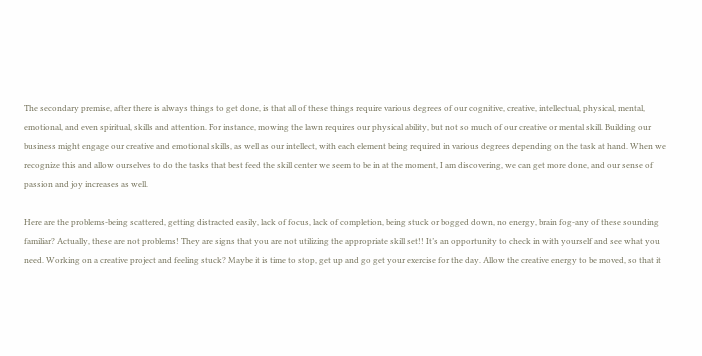The secondary premise, after there is always things to get done, is that all of these things require various degrees of our cognitive, creative, intellectual, physical, mental, emotional, and even spiritual, skills and attention. For instance, mowing the lawn requires our physical ability, but not so much of our creative or mental skill. Building our business might engage our creative and emotional skills, as well as our intellect, with each element being required in various degrees depending on the task at hand. When we recognize this and allow ourselves to do the tasks that best feed the skill center we seem to be in at the moment, I am discovering, we can get more done, and our sense of passion and joy increases as well.

Here are the problems-being scattered, getting distracted easily, lack of focus, lack of completion, being stuck or bogged down, no energy, brain fog-any of these sounding familiar? Actually, these are not problems! They are signs that you are not utilizing the appropriate skill set!! It’s an opportunity to check in with yourself and see what you need. Working on a creative project and feeling stuck? Maybe it is time to stop, get up and go get your exercise for the day. Allow the creative energy to be moved, so that it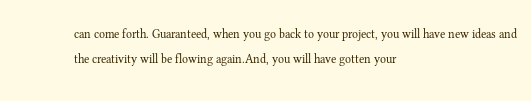can come forth. Guaranteed, when you go back to your project, you will have new ideas and the creativity will be flowing again.And, you will have gotten your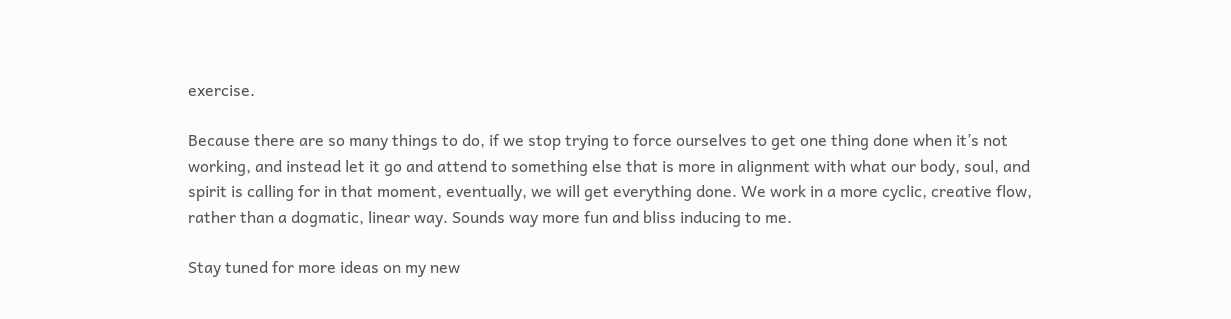exercise.

Because there are so many things to do, if we stop trying to force ourselves to get one thing done when it’s not working, and instead let it go and attend to something else that is more in alignment with what our body, soul, and spirit is calling for in that moment, eventually, we will get everything done. We work in a more cyclic, creative flow, rather than a dogmatic, linear way. Sounds way more fun and bliss inducing to me.

Stay tuned for more ideas on my new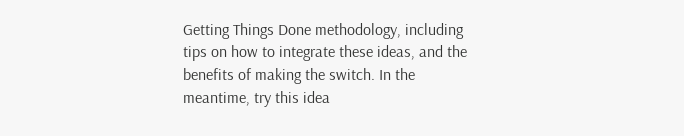Getting Things Done methodology, including tips on how to integrate these ideas, and the benefits of making the switch. In the meantime, try this idea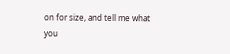on for size, and tell me what you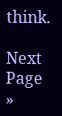think.

Next Page »